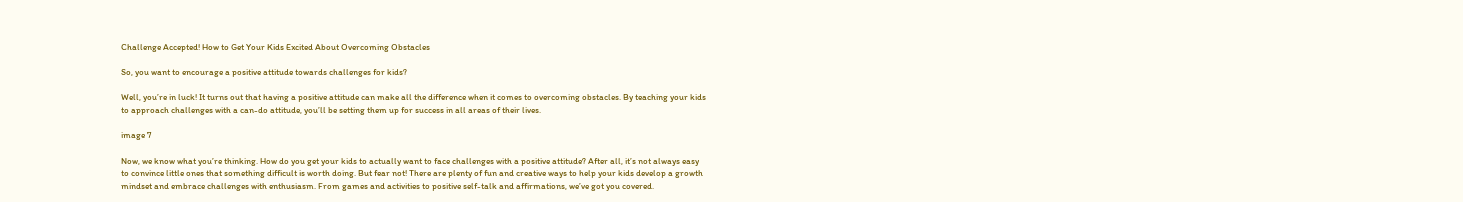Challenge Accepted! How to Get Your Kids Excited About Overcoming Obstacles

So, you want to encourage a positive attitude towards challenges for kids?

Well, you’re in luck! It turns out that having a positive attitude can make all the difference when it comes to overcoming obstacles. By teaching your kids to approach challenges with a can-do attitude, you’ll be setting them up for success in all areas of their lives.

image 7

Now, we know what you’re thinking. How do you get your kids to actually want to face challenges with a positive attitude? After all, it’s not always easy to convince little ones that something difficult is worth doing. But fear not! There are plenty of fun and creative ways to help your kids develop a growth mindset and embrace challenges with enthusiasm. From games and activities to positive self-talk and affirmations, we’ve got you covered.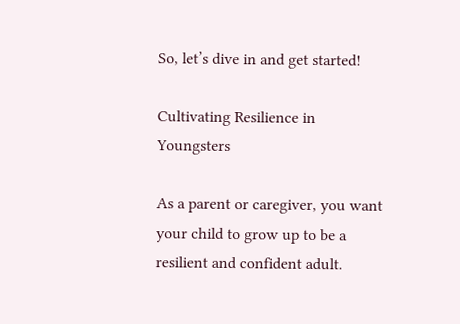So, let’s dive in and get started!

Cultivating Resilience in Youngsters

As a parent or caregiver, you want your child to grow up to be a resilient and confident adult.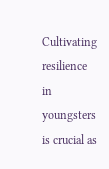Cultivating resilience in youngsters is crucial as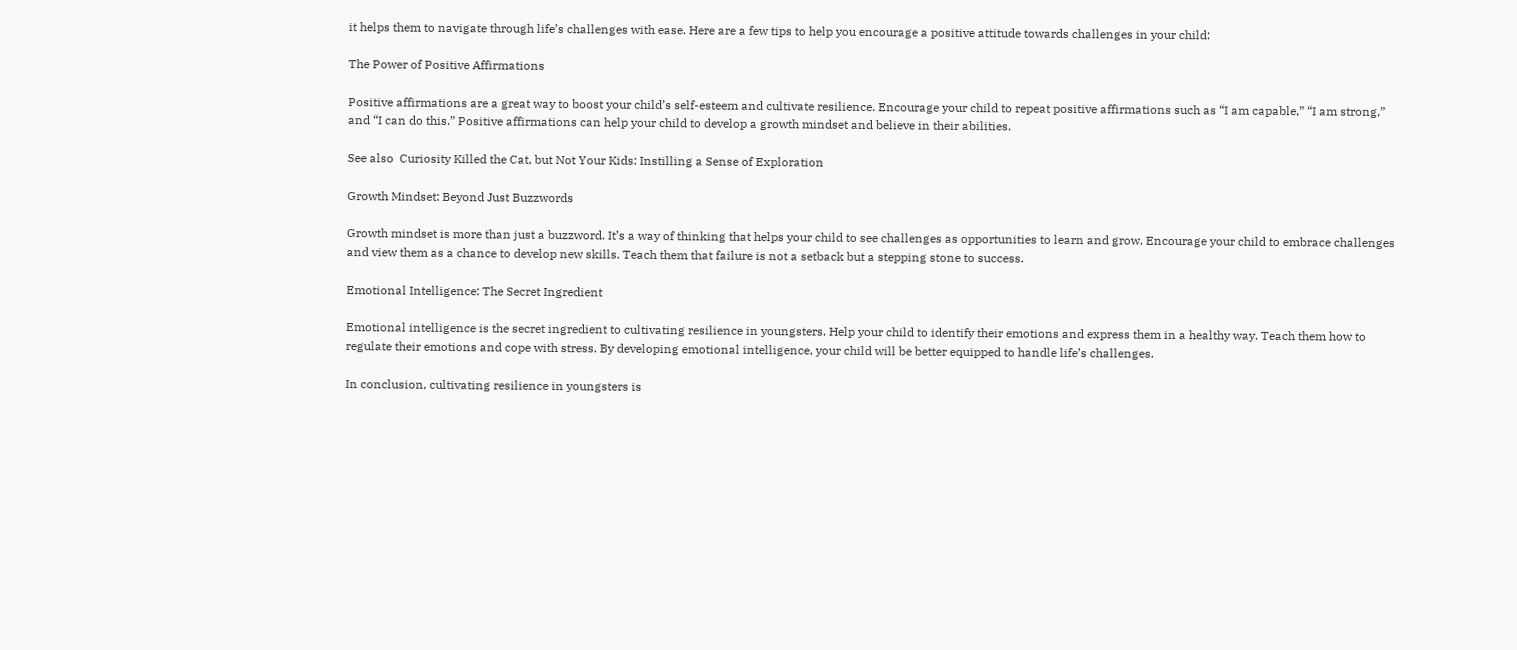it helps them to navigate through life’s challenges with ease. Here are a few tips to help you encourage a positive attitude towards challenges in your child:

The Power of Positive Affirmations

Positive affirmations are a great way to boost your child’s self-esteem and cultivate resilience. Encourage your child to repeat positive affirmations such as “I am capable,” “I am strong,” and “I can do this.” Positive affirmations can help your child to develop a growth mindset and believe in their abilities.

See also  Curiosity Killed the Cat, but Not Your Kids: Instilling a Sense of Exploration

Growth Mindset: Beyond Just Buzzwords

Growth mindset is more than just a buzzword. It’s a way of thinking that helps your child to see challenges as opportunities to learn and grow. Encourage your child to embrace challenges and view them as a chance to develop new skills. Teach them that failure is not a setback but a stepping stone to success.

Emotional Intelligence: The Secret Ingredient

Emotional intelligence is the secret ingredient to cultivating resilience in youngsters. Help your child to identify their emotions and express them in a healthy way. Teach them how to regulate their emotions and cope with stress. By developing emotional intelligence, your child will be better equipped to handle life’s challenges.

In conclusion, cultivating resilience in youngsters is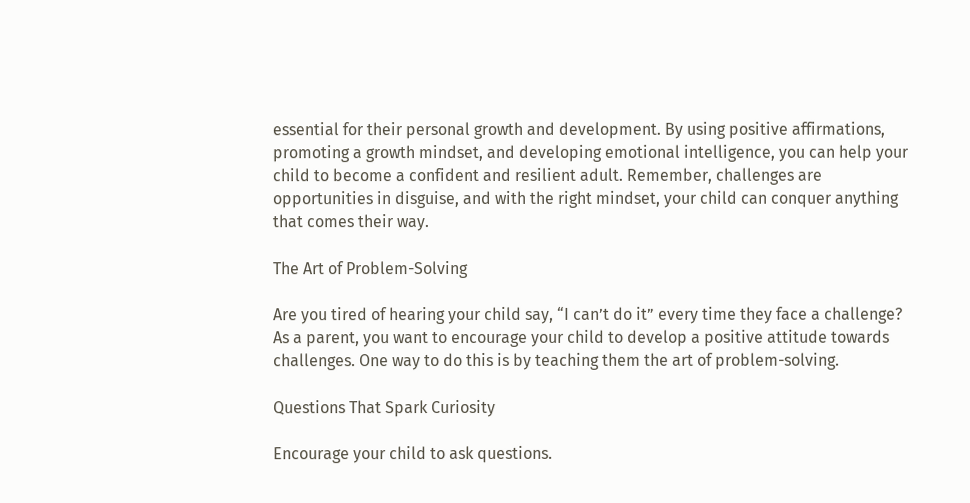essential for their personal growth and development. By using positive affirmations, promoting a growth mindset, and developing emotional intelligence, you can help your child to become a confident and resilient adult. Remember, challenges are opportunities in disguise, and with the right mindset, your child can conquer anything that comes their way.

The Art of Problem-Solving

Are you tired of hearing your child say, “I can’t do it” every time they face a challenge? As a parent, you want to encourage your child to develop a positive attitude towards challenges. One way to do this is by teaching them the art of problem-solving.

Questions That Spark Curiosity

Encourage your child to ask questions.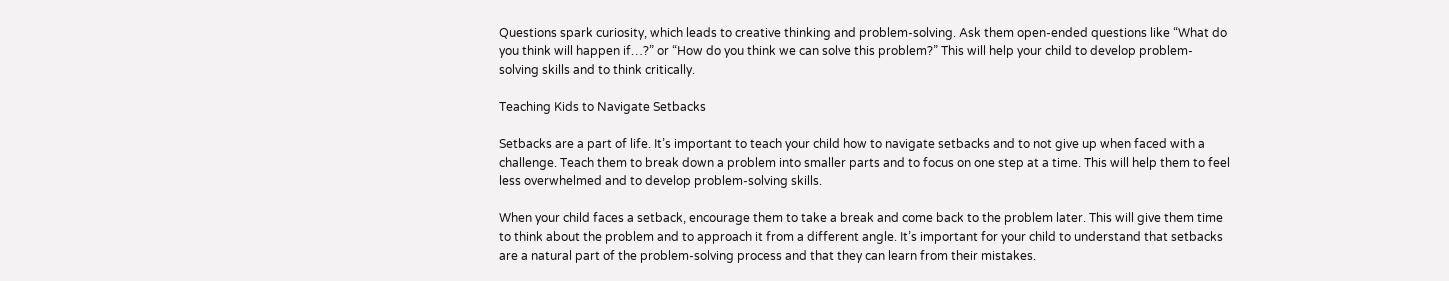Questions spark curiosity, which leads to creative thinking and problem-solving. Ask them open-ended questions like “What do you think will happen if…?” or “How do you think we can solve this problem?” This will help your child to develop problem-solving skills and to think critically.

Teaching Kids to Navigate Setbacks

Setbacks are a part of life. It’s important to teach your child how to navigate setbacks and to not give up when faced with a challenge. Teach them to break down a problem into smaller parts and to focus on one step at a time. This will help them to feel less overwhelmed and to develop problem-solving skills.

When your child faces a setback, encourage them to take a break and come back to the problem later. This will give them time to think about the problem and to approach it from a different angle. It’s important for your child to understand that setbacks are a natural part of the problem-solving process and that they can learn from their mistakes.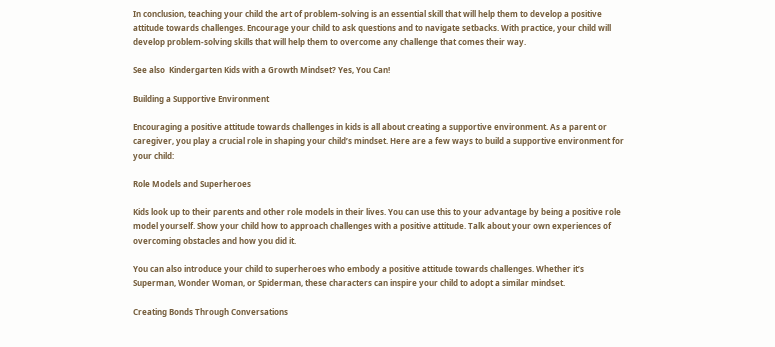In conclusion, teaching your child the art of problem-solving is an essential skill that will help them to develop a positive attitude towards challenges. Encourage your child to ask questions and to navigate setbacks. With practice, your child will develop problem-solving skills that will help them to overcome any challenge that comes their way.

See also  Kindergarten Kids with a Growth Mindset? Yes, You Can!

Building a Supportive Environment

Encouraging a positive attitude towards challenges in kids is all about creating a supportive environment. As a parent or caregiver, you play a crucial role in shaping your child’s mindset. Here are a few ways to build a supportive environment for your child:

Role Models and Superheroes

Kids look up to their parents and other role models in their lives. You can use this to your advantage by being a positive role model yourself. Show your child how to approach challenges with a positive attitude. Talk about your own experiences of overcoming obstacles and how you did it.

You can also introduce your child to superheroes who embody a positive attitude towards challenges. Whether it’s Superman, Wonder Woman, or Spiderman, these characters can inspire your child to adopt a similar mindset.

Creating Bonds Through Conversations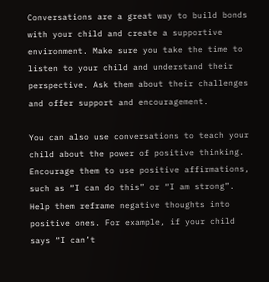Conversations are a great way to build bonds with your child and create a supportive environment. Make sure you take the time to listen to your child and understand their perspective. Ask them about their challenges and offer support and encouragement.

You can also use conversations to teach your child about the power of positive thinking. Encourage them to use positive affirmations, such as “I can do this” or “I am strong”. Help them reframe negative thoughts into positive ones. For example, if your child says “I can’t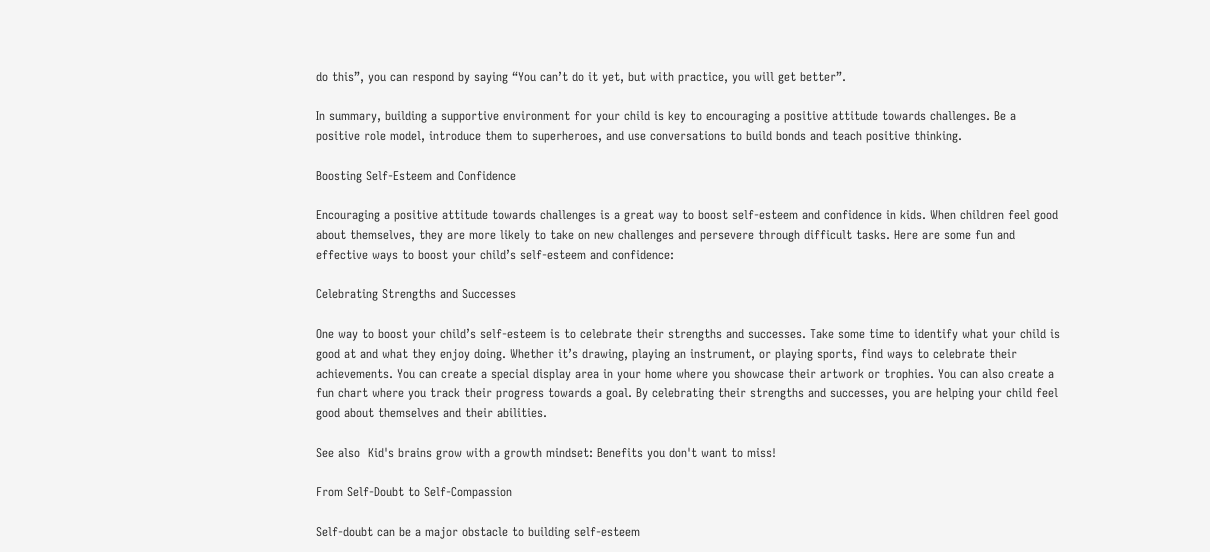do this”, you can respond by saying “You can’t do it yet, but with practice, you will get better”.

In summary, building a supportive environment for your child is key to encouraging a positive attitude towards challenges. Be a positive role model, introduce them to superheroes, and use conversations to build bonds and teach positive thinking.

Boosting Self-Esteem and Confidence

Encouraging a positive attitude towards challenges is a great way to boost self-esteem and confidence in kids. When children feel good about themselves, they are more likely to take on new challenges and persevere through difficult tasks. Here are some fun and effective ways to boost your child’s self-esteem and confidence:

Celebrating Strengths and Successes

One way to boost your child’s self-esteem is to celebrate their strengths and successes. Take some time to identify what your child is good at and what they enjoy doing. Whether it’s drawing, playing an instrument, or playing sports, find ways to celebrate their achievements. You can create a special display area in your home where you showcase their artwork or trophies. You can also create a fun chart where you track their progress towards a goal. By celebrating their strengths and successes, you are helping your child feel good about themselves and their abilities.

See also  Kid's brains grow with a growth mindset: Benefits you don't want to miss!

From Self-Doubt to Self-Compassion

Self-doubt can be a major obstacle to building self-esteem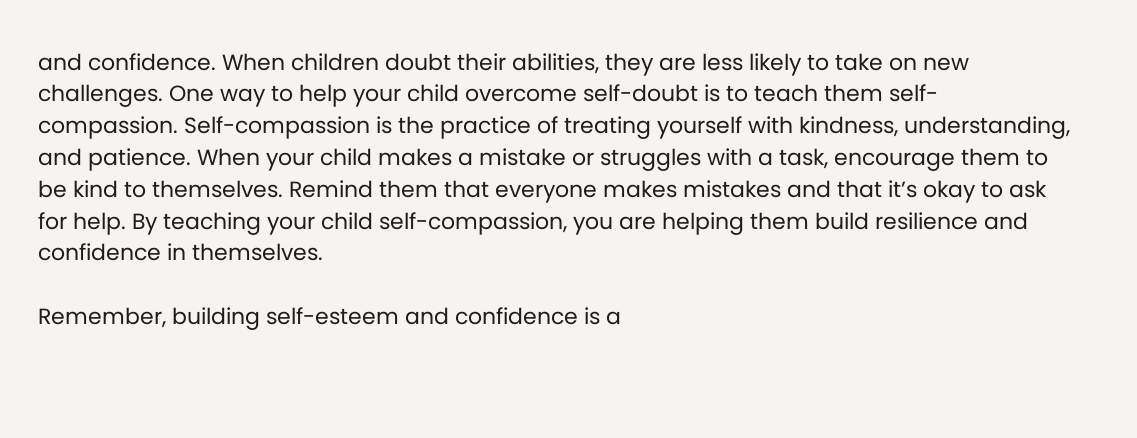and confidence. When children doubt their abilities, they are less likely to take on new challenges. One way to help your child overcome self-doubt is to teach them self-compassion. Self-compassion is the practice of treating yourself with kindness, understanding, and patience. When your child makes a mistake or struggles with a task, encourage them to be kind to themselves. Remind them that everyone makes mistakes and that it’s okay to ask for help. By teaching your child self-compassion, you are helping them build resilience and confidence in themselves.

Remember, building self-esteem and confidence is a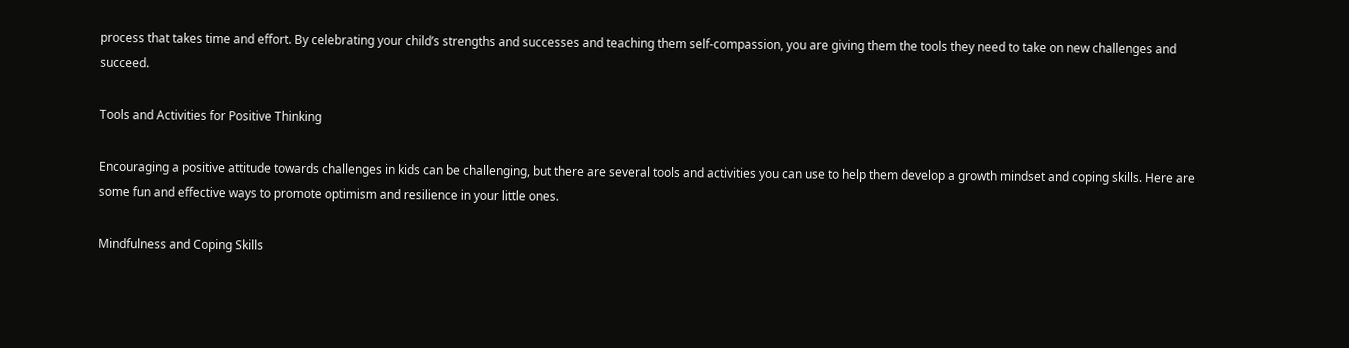process that takes time and effort. By celebrating your child’s strengths and successes and teaching them self-compassion, you are giving them the tools they need to take on new challenges and succeed.

Tools and Activities for Positive Thinking

Encouraging a positive attitude towards challenges in kids can be challenging, but there are several tools and activities you can use to help them develop a growth mindset and coping skills. Here are some fun and effective ways to promote optimism and resilience in your little ones.

Mindfulness and Coping Skills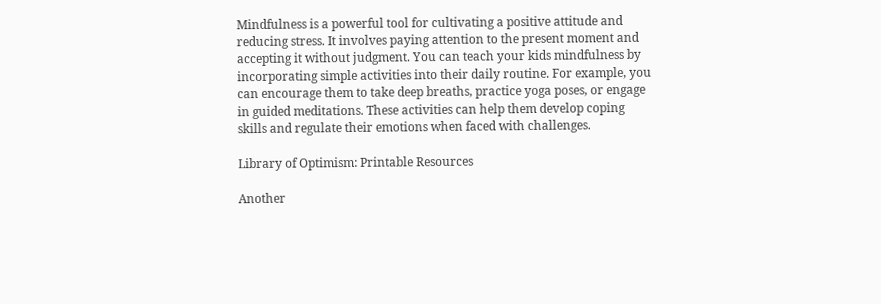Mindfulness is a powerful tool for cultivating a positive attitude and reducing stress. It involves paying attention to the present moment and accepting it without judgment. You can teach your kids mindfulness by incorporating simple activities into their daily routine. For example, you can encourage them to take deep breaths, practice yoga poses, or engage in guided meditations. These activities can help them develop coping skills and regulate their emotions when faced with challenges.

Library of Optimism: Printable Resources

Another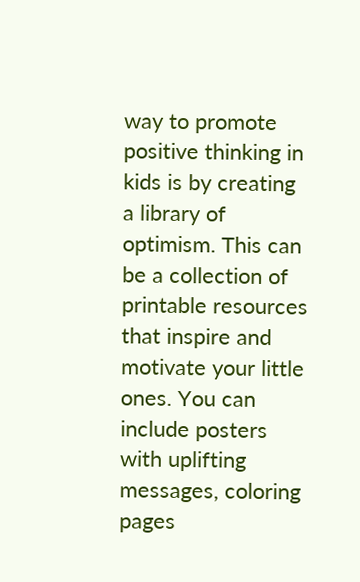way to promote positive thinking in kids is by creating a library of optimism. This can be a collection of printable resources that inspire and motivate your little ones. You can include posters with uplifting messages, coloring pages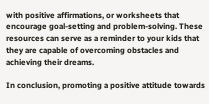with positive affirmations, or worksheets that encourage goal-setting and problem-solving. These resources can serve as a reminder to your kids that they are capable of overcoming obstacles and achieving their dreams.

In conclusion, promoting a positive attitude towards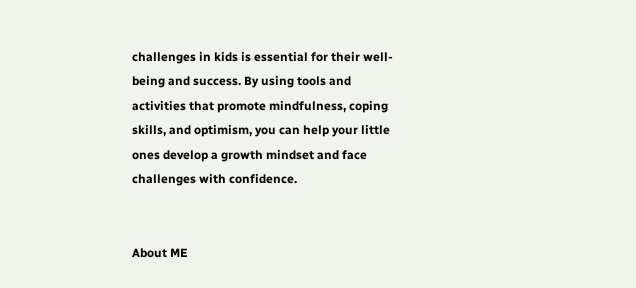challenges in kids is essential for their well-being and success. By using tools and activities that promote mindfulness, coping skills, and optimism, you can help your little ones develop a growth mindset and face challenges with confidence.


About ME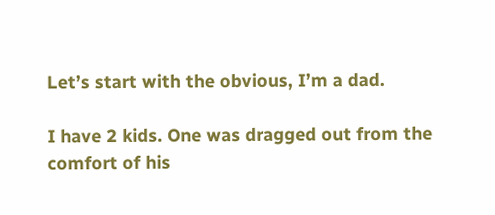Let’s start with the obvious, I’m a dad.

I have 2 kids. One was dragged out from the comfort of his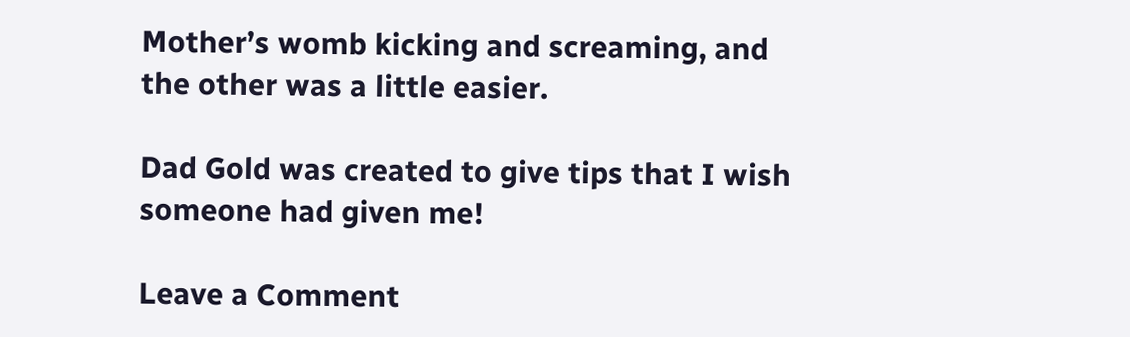Mother’s womb kicking and screaming, and the other was a little easier.

Dad Gold was created to give tips that I wish someone had given me!

Leave a Comment